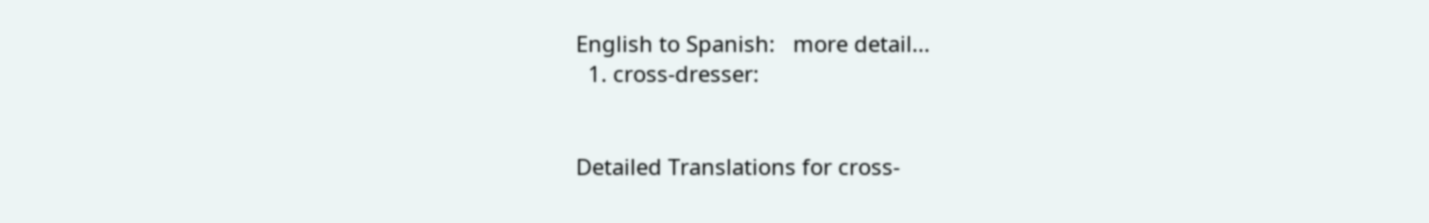English to Spanish:   more detail...
  1. cross-dresser:


Detailed Translations for cross-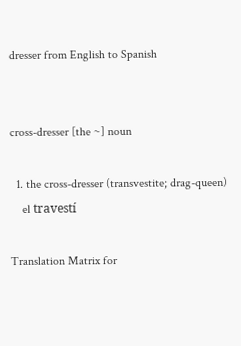dresser from English to Spanish


cross-dresser [the ~] noun

  1. the cross-dresser (transvestite; drag-queen)
    el travestí

Translation Matrix for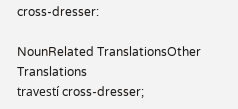cross-dresser:

NounRelated TranslationsOther Translations
travestí cross-dresser;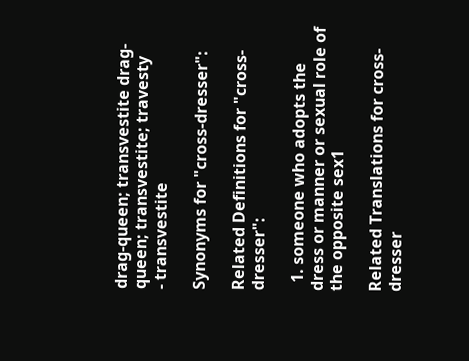drag-queen; transvestite drag-queen; transvestite; travesty
- transvestite

Synonyms for "cross-dresser":

Related Definitions for "cross-dresser":

  1. someone who adopts the dress or manner or sexual role of the opposite sex1

Related Translations for cross-dresser